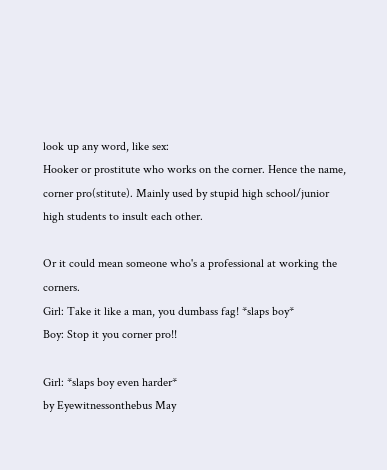look up any word, like sex:
Hooker or prostitute who works on the corner. Hence the name, corner pro(stitute). Mainly used by stupid high school/junior high students to insult each other.

Or it could mean someone who's a professional at working the corners.
Girl: Take it like a man, you dumbass fag! *slaps boy*
Boy: Stop it you corner pro!!

Girl: *slaps boy even harder*
by Eyewitnessonthebus May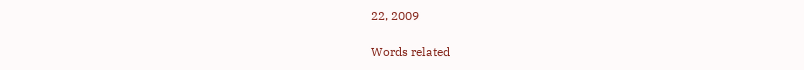22, 2009

Words related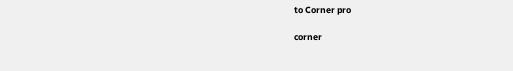to Corner pro

corner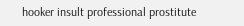hooker insult professional prostitute